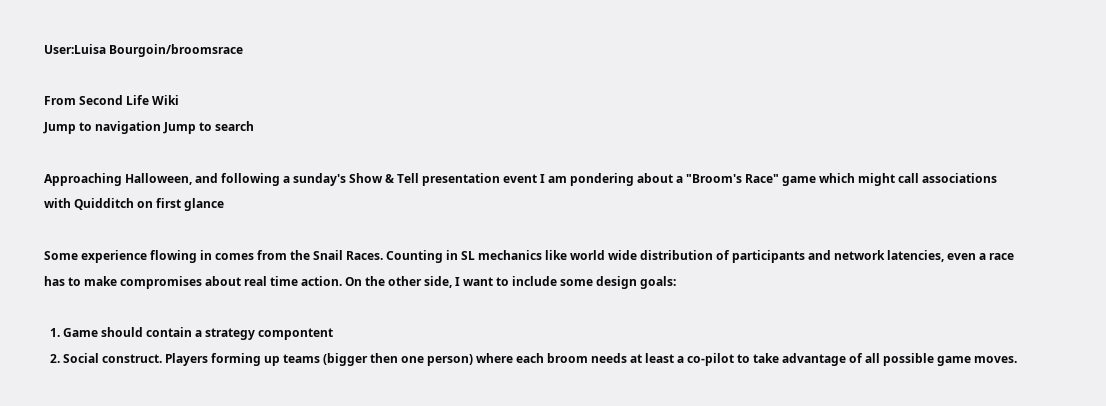User:Luisa Bourgoin/broomsrace

From Second Life Wiki
Jump to navigation Jump to search

Approaching Halloween, and following a sunday's Show & Tell presentation event I am pondering about a "Broom's Race" game which might call associations with Quidditch on first glance

Some experience flowing in comes from the Snail Races. Counting in SL mechanics like world wide distribution of participants and network latencies, even a race has to make compromises about real time action. On the other side, I want to include some design goals:

  1. Game should contain a strategy compontent
  2. Social construct. Players forming up teams (bigger then one person) where each broom needs at least a co-pilot to take advantage of all possible game moves.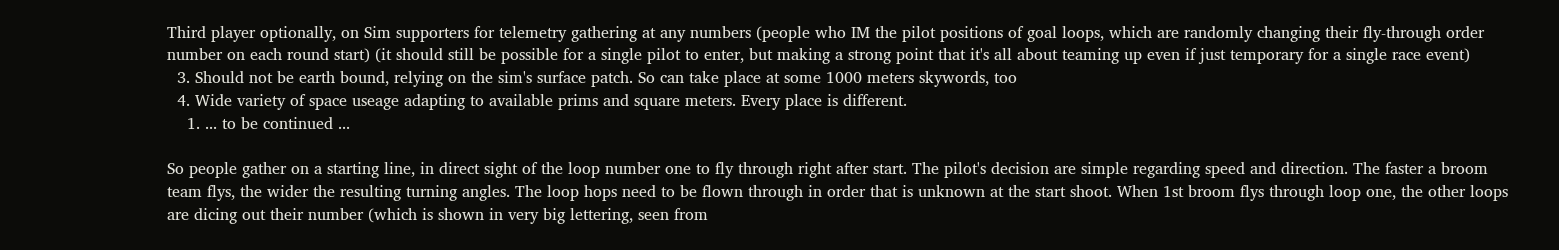Third player optionally, on Sim supporters for telemetry gathering at any numbers (people who IM the pilot positions of goal loops, which are randomly changing their fly-through order number on each round start) (it should still be possible for a single pilot to enter, but making a strong point that it's all about teaming up even if just temporary for a single race event)
  3. Should not be earth bound, relying on the sim's surface patch. So can take place at some 1000 meters skywords, too
  4. Wide variety of space useage adapting to available prims and square meters. Every place is different.
    1. ... to be continued ...

So people gather on a starting line, in direct sight of the loop number one to fly through right after start. The pilot's decision are simple regarding speed and direction. The faster a broom team flys, the wider the resulting turning angles. The loop hops need to be flown through in order that is unknown at the start shoot. When 1st broom flys through loop one, the other loops are dicing out their number (which is shown in very big lettering, seen from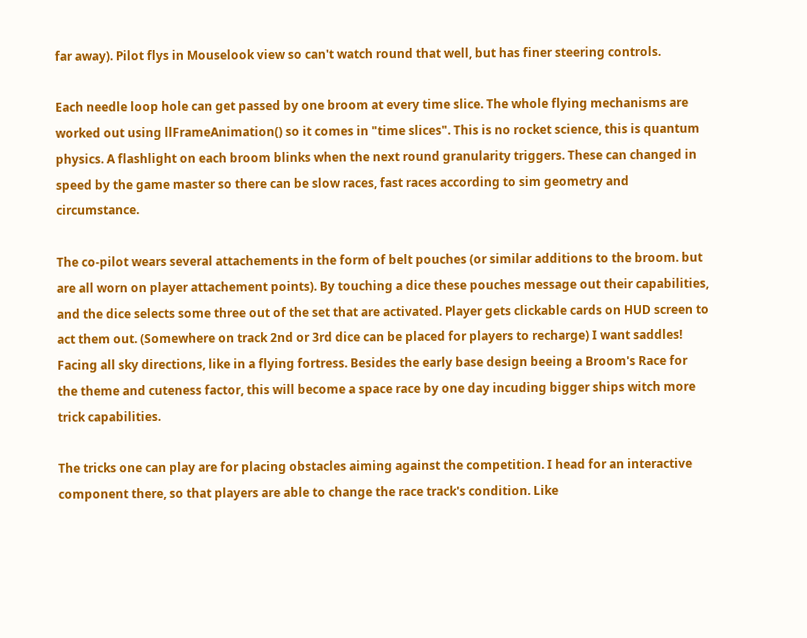far away). Pilot flys in Mouselook view so can't watch round that well, but has finer steering controls.

Each needle loop hole can get passed by one broom at every time slice. The whole flying mechanisms are worked out using llFrameAnimation() so it comes in "time slices". This is no rocket science, this is quantum physics. A flashlight on each broom blinks when the next round granularity triggers. These can changed in speed by the game master so there can be slow races, fast races according to sim geometry and circumstance.

The co-pilot wears several attachements in the form of belt pouches (or similar additions to the broom. but are all worn on player attachement points). By touching a dice these pouches message out their capabilities, and the dice selects some three out of the set that are activated. Player gets clickable cards on HUD screen to act them out. (Somewhere on track 2nd or 3rd dice can be placed for players to recharge) I want saddles! Facing all sky directions, like in a flying fortress. Besides the early base design beeing a Broom's Race for the theme and cuteness factor, this will become a space race by one day incuding bigger ships witch more trick capabilities.

The tricks one can play are for placing obstacles aiming against the competition. I head for an interactive component there, so that players are able to change the race track's condition. Like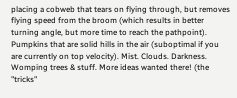placing a cobweb that tears on flying through, but removes flying speed from the broom (which results in better turning angle, but more time to reach the pathpoint). Pumpkins that are solid hills in the air (suboptimal if you are currently on top velocity). Mist. Clouds. Darkness. Womping trees & stuff. More ideas wanted there! (the "tricks"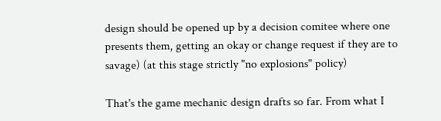design should be opened up by a decision comitee where one presents them, getting an okay or change request if they are to savage) (at this stage strictly "no explosions" policy)

That's the game mechanic design drafts so far. From what I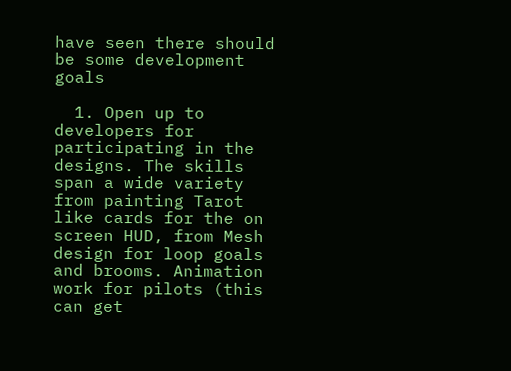have seen there should be some development goals

  1. Open up to developers for participating in the designs. The skills span a wide variety from painting Tarot like cards for the on screen HUD, from Mesh design for loop goals and brooms. Animation work for pilots (this can get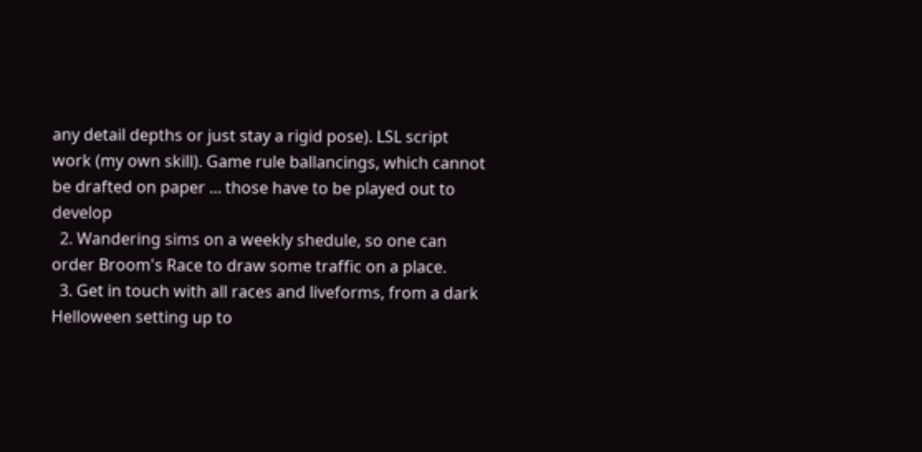any detail depths or just stay a rigid pose). LSL script work (my own skill). Game rule ballancings, which cannot be drafted on paper ... those have to be played out to develop
  2. Wandering sims on a weekly shedule, so one can order Broom's Race to draw some traffic on a place.
  3. Get in touch with all races and liveforms, from a dark Helloween setting up to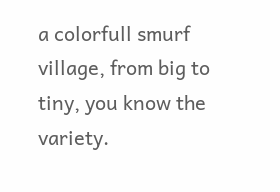a colorfull smurf village, from big to tiny, you know the variety.